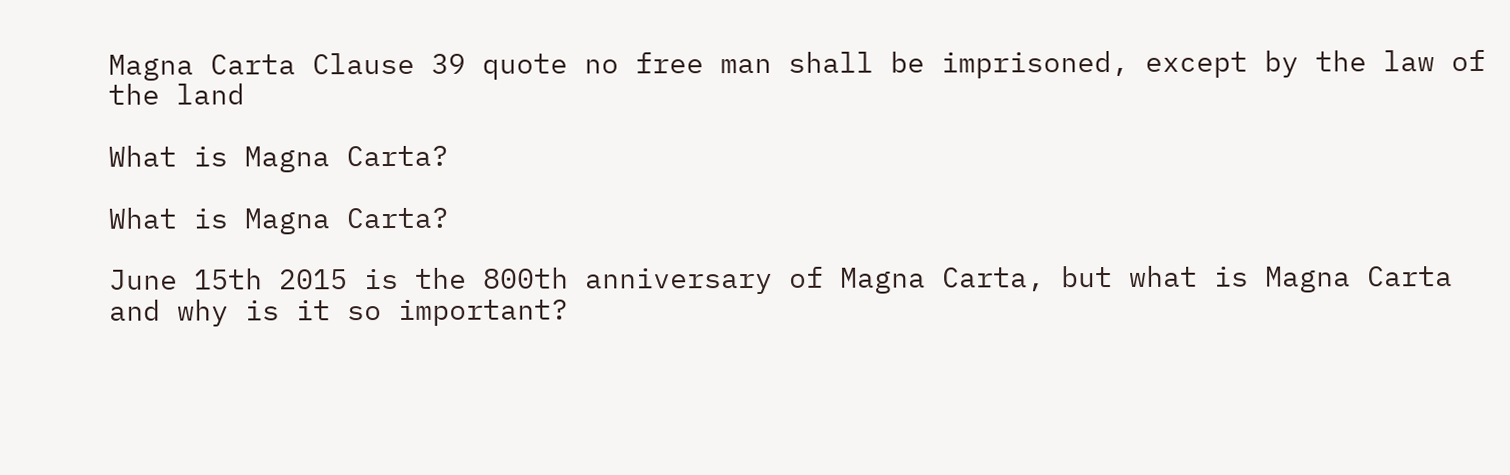Magna Carta Clause 39 quote no free man shall be imprisoned, except by the law of the land

What is Magna Carta?

What is Magna Carta?

June 15th 2015 is the 800th anniversary of Magna Carta, but what is Magna Carta and why is it so important?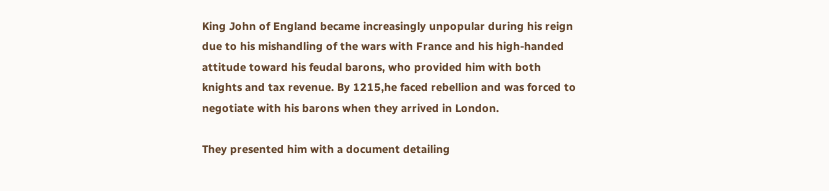King John of England became increasingly unpopular during his reign due to his mishandling of the wars with France and his high-handed attitude toward his feudal barons, who provided him with both knights and tax revenue. By 1215,he faced rebellion and was forced to negotiate with his barons when they arrived in London.

They presented him with a document detailing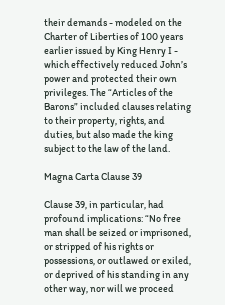their demands - modeled on the Charter of Liberties of 100 years earlier issued by King Henry I - which effectively reduced John’s power and protected their own privileges. The “Articles of the Barons” included clauses relating to their property, rights, and duties, but also made the king subject to the law of the land.

Magna Carta Clause 39

Clause 39, in particular, had profound implications: “No free man shall be seized or imprisoned, or stripped of his rights or possessions, or outlawed or exiled, or deprived of his standing in any other way, nor will we proceed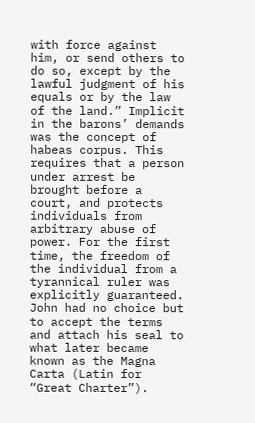with force against him, or send others to do so, except by the lawful judgment of his equals or by the law of the land.” Implicit in the barons’ demands was the concept of habeas corpus. This requires that a person under arrest be brought before a court, and protects individuals from arbitrary abuse of power. For the first time, the freedom of the individual from a tyrannical ruler was explicitly guaranteed. John had no choice but to accept the terms and attach his seal to what later became known as the Magna Carta (Latin for “Great Charter”).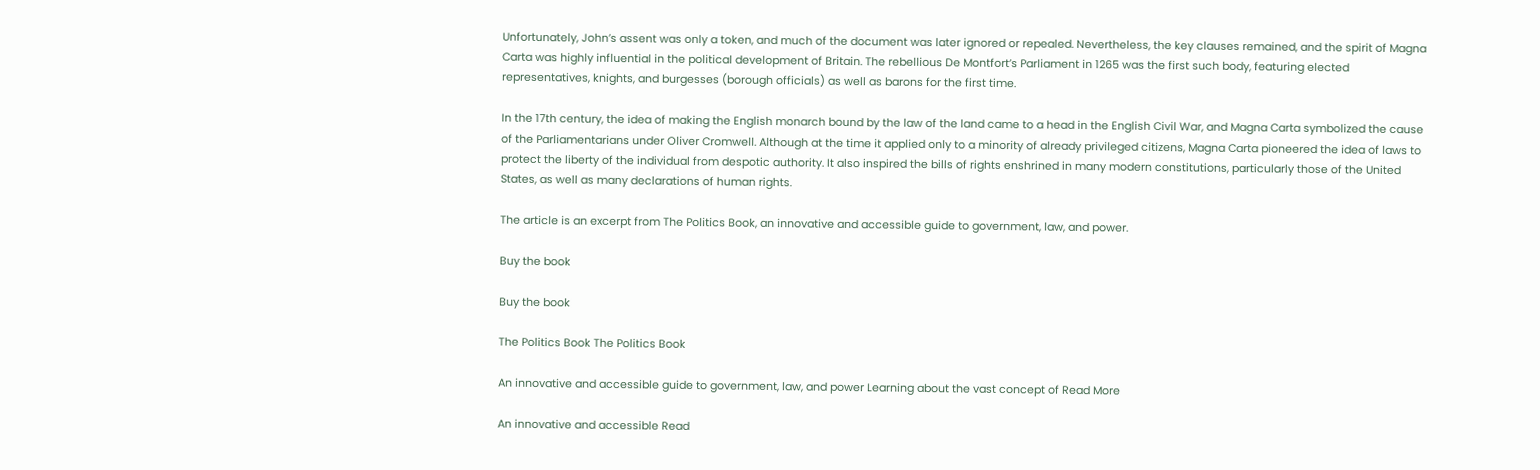Unfortunately, John’s assent was only a token, and much of the document was later ignored or repealed. Nevertheless, the key clauses remained, and the spirit of Magna Carta was highly influential in the political development of Britain. The rebellious De Montfort’s Parliament in 1265 was the first such body, featuring elected representatives, knights, and burgesses (borough officials) as well as barons for the first time.

In the 17th century, the idea of making the English monarch bound by the law of the land came to a head in the English Civil War, and Magna Carta symbolized the cause of the Parliamentarians under Oliver Cromwell. Although at the time it applied only to a minority of already privileged citizens, Magna Carta pioneered the idea of laws to protect the liberty of the individual from despotic authority. It also inspired the bills of rights enshrined in many modern constitutions, particularly those of the United States, as well as many declarations of human rights.

The article is an excerpt from The Politics Book, an innovative and accessible guide to government, law, and power.

Buy the book

Buy the book

The Politics Book The Politics Book

An innovative and accessible guide to government, law, and power Learning about the vast concept of Read More

An innovative and accessible Read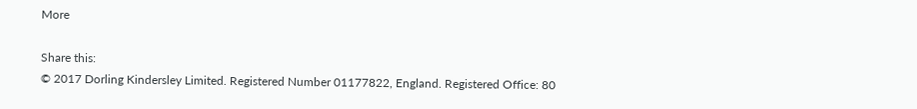More

Share this:
© 2017 Dorling Kindersley Limited. Registered Number 01177822, England. Registered Office: 80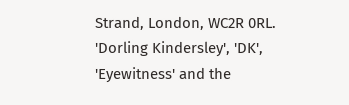Strand, London, WC2R 0RL. 'Dorling Kindersley', 'DK', 'Eyewitness' and the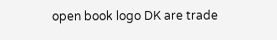open book logo DK are trade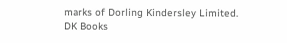marks of Dorling Kindersley Limited.
DK Books